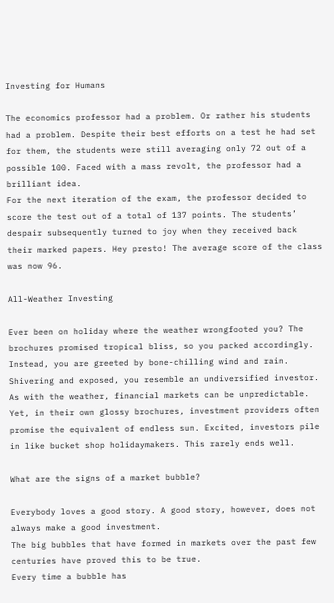Investing for Humans

The economics professor had a problem. Or rather his students had a problem. Despite their best efforts on a test he had set for them, the students were still averaging only 72 out of a possible 100. Faced with a mass revolt, the professor had a brilliant idea.
For the next iteration of the exam, the professor decided to score the test out of a total of 137 points. The students’ despair subsequently turned to joy when they received back their marked papers. Hey presto! The average score of the class was now 96.

All-Weather Investing

Ever been on holiday where the weather wrongfooted you? The brochures promised tropical bliss, so you packed accordingly. Instead, you are greeted by bone-chilling wind and rain. Shivering and exposed, you resemble an undiversified investor.
As with the weather, financial markets can be unpredictable. Yet, in their own glossy brochures, investment providers often promise the equivalent of endless sun. Excited, investors pile in like bucket shop holidaymakers. This rarely ends well.

What are the signs of a market bubble?

Everybody loves a good story. A good story, however, does not always make a good investment.
The big bubbles that have formed in markets over the past few centuries have proved this to be true.
Every time a bubble has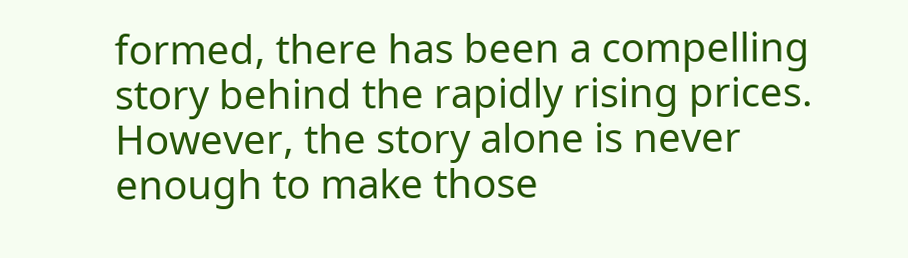formed, there has been a compelling story behind the rapidly rising prices. However, the story alone is never enough to make those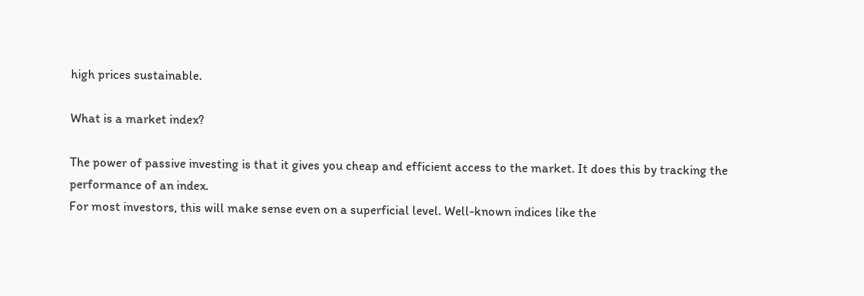high prices sustainable.

What is a market index?

The power of passive investing is that it gives you cheap and efficient access to the market. It does this by tracking the performance of an index.
For most investors, this will make sense even on a superficial level. Well-known indices like the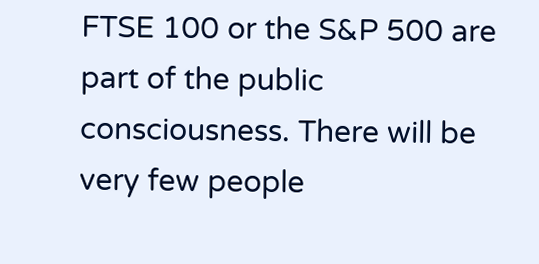FTSE 100 or the S&P 500 are part of the public consciousness. There will be very few people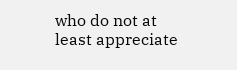who do not at least appreciate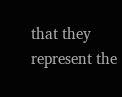that they represent the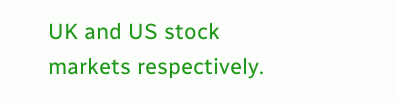UK and US stock markets respectively.